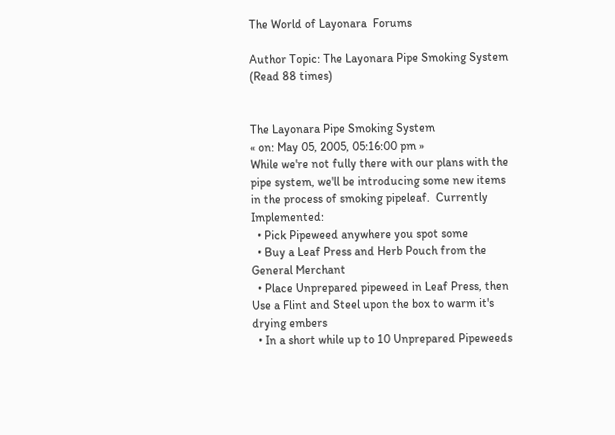The World of Layonara  Forums

Author Topic: The Layonara Pipe Smoking System  (Read 88 times)


The Layonara Pipe Smoking System
« on: May 05, 2005, 05:16:00 pm »
While we're not fully there with our plans with the pipe system, we'll be introducing some new items in the process of smoking pipeleaf.  Currently Implemented:
  • Pick Pipeweed anywhere you spot some
  • Buy a Leaf Press and Herb Pouch from the General Merchant
  • Place Unprepared pipeweed in Leaf Press, then Use a Flint and Steel upon the box to warm it's drying embers
  • In a short while up to 10 Unprepared Pipeweeds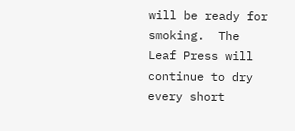will be ready for smoking.  The Leaf Press will continue to dry every short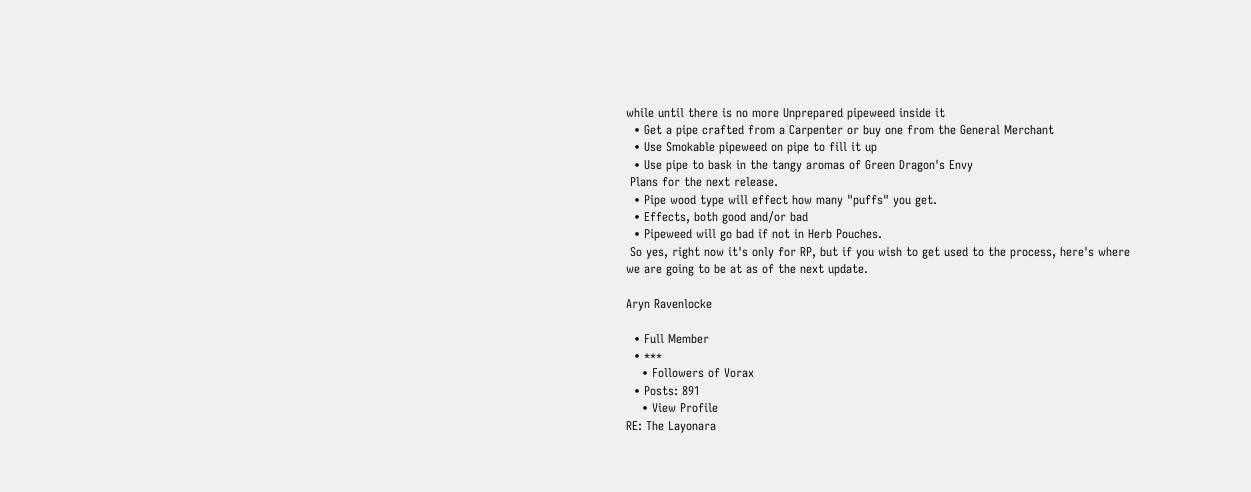while until there is no more Unprepared pipeweed inside it
  • Get a pipe crafted from a Carpenter or buy one from the General Merchant
  • Use Smokable pipeweed on pipe to fill it up
  • Use pipe to bask in the tangy aromas of Green Dragon's Envy
 Plans for the next release.
  • Pipe wood type will effect how many "puffs" you get.
  • Effects, both good and/or bad
  • Pipeweed will go bad if not in Herb Pouches.
 So yes, right now it's only for RP, but if you wish to get used to the process, here's where we are going to be at as of the next update.

Aryn Ravenlocke

  • Full Member
  • ***
    • Followers of Vorax
  • Posts: 891
    • View Profile
RE: The Layonara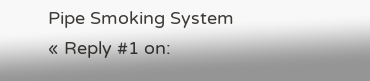Pipe Smoking System
« Reply #1 on: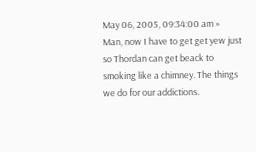May 06, 2005, 09:34:00 am »
Man, now I have to get get yew just so Thordan can get beack to smoking like a chimney. The things we do for our addictions.